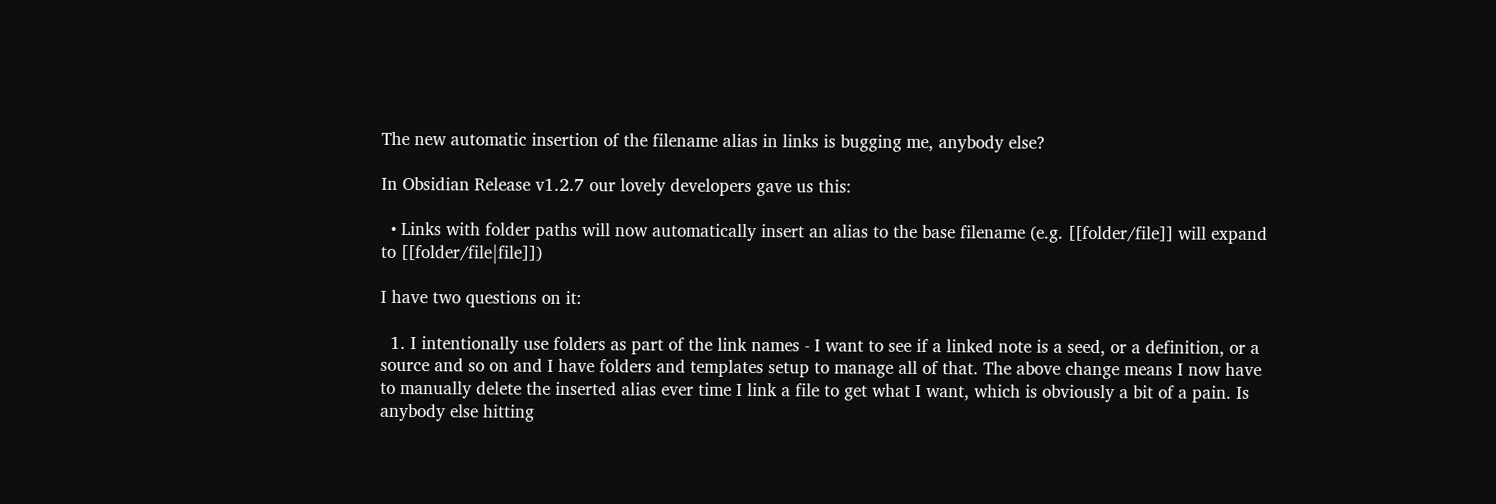The new automatic insertion of the filename alias in links is bugging me, anybody else?

In Obsidian Release v1.2.7 our lovely developers gave us this:

  • Links with folder paths will now automatically insert an alias to the base filename (e.g. [[folder/file]] will expand to [[folder/file|file]])

I have two questions on it:

  1. I intentionally use folders as part of the link names - I want to see if a linked note is a seed, or a definition, or a source and so on and I have folders and templates setup to manage all of that. The above change means I now have to manually delete the inserted alias ever time I link a file to get what I want, which is obviously a bit of a pain. Is anybody else hitting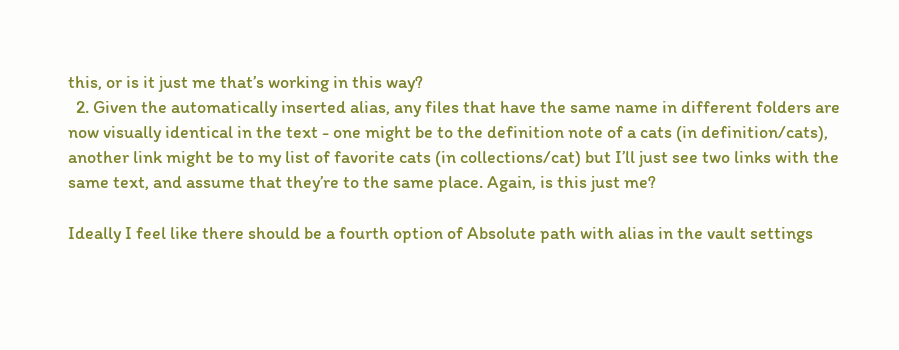this, or is it just me that’s working in this way?
  2. Given the automatically inserted alias, any files that have the same name in different folders are now visually identical in the text - one might be to the definition note of a cats (in definition/cats), another link might be to my list of favorite cats (in collections/cat) but I’ll just see two links with the same text, and assume that they’re to the same place. Again, is this just me?

Ideally I feel like there should be a fourth option of Absolute path with alias in the vault settings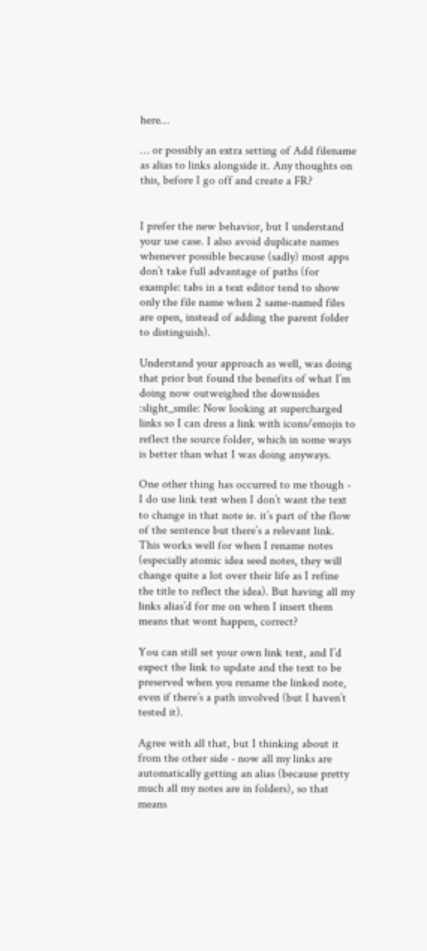here…

… or possibly an extra setting of Add filename as alias to links alongside it. Any thoughts on this, before I go off and create a FR?


I prefer the new behavior, but I understand your use case. I also avoid duplicate names whenever possible because (sadly) most apps don’t take full advantage of paths (for example: tabs in a text editor tend to show only the file name when 2 same-named files are open, instead of adding the parent folder to distinguish).

Understand your approach as well, was doing that prior but found the benefits of what I’m doing now outweighed the downsides :slight_smile: Now looking at supercharged links so I can dress a link with icons/emojis to reflect the source folder, which in some ways is better than what I was doing anyways.

One other thing has occurred to me though - I do use link text when I don’t want the text to change in that note ie. it’s part of the flow of the sentence but there’s a relevant link. This works well for when I rename notes (especially atomic idea seed notes, they will change quite a lot over their life as I refine the title to reflect the idea). But having all my links alias’d for me on when I insert them means that wont happen, correct?

You can still set your own link text, and I’d expect the link to update and the text to be preserved when you rename the linked note, even if there’s a path involved (but I haven’t tested it).

Agree with all that, but I thinking about it from the other side - now all my links are automatically getting an alias (because pretty much all my notes are in folders), so that means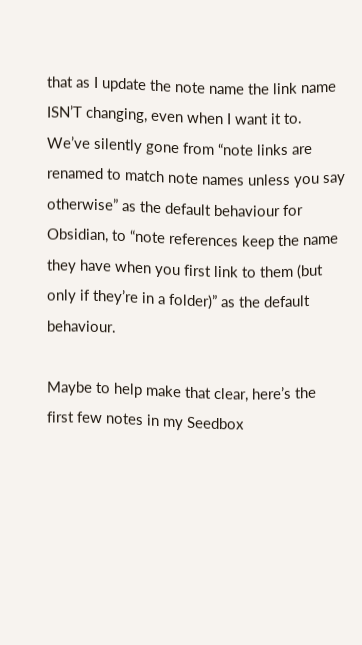that as I update the note name the link name ISN’T changing, even when I want it to. We’ve silently gone from “note links are renamed to match note names unless you say otherwise” as the default behaviour for Obsidian, to “note references keep the name they have when you first link to them (but only if they’re in a folder)” as the default behaviour.

Maybe to help make that clear, here’s the first few notes in my Seedbox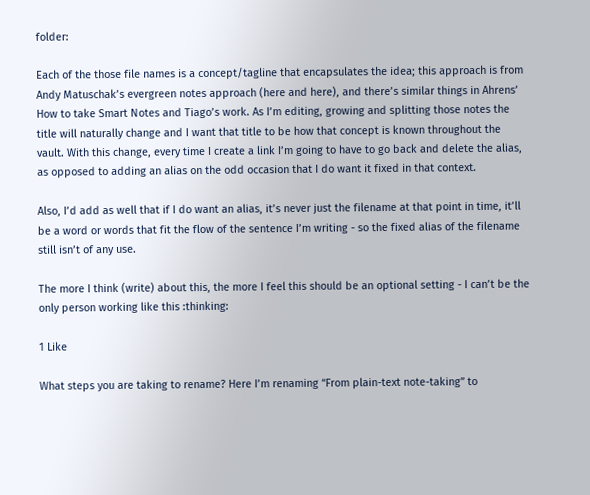folder:

Each of the those file names is a concept/tagline that encapsulates the idea; this approach is from Andy Matuschak’s evergreen notes approach (here and here), and there’s similar things in Ahrens’ How to take Smart Notes and Tiago’s work. As I’m editing, growing and splitting those notes the title will naturally change and I want that title to be how that concept is known throughout the vault. With this change, every time I create a link I’m going to have to go back and delete the alias, as opposed to adding an alias on the odd occasion that I do want it fixed in that context.

Also, I’d add as well that if I do want an alias, it’s never just the filename at that point in time, it’ll be a word or words that fit the flow of the sentence I’m writing - so the fixed alias of the filename still isn’t of any use.

The more I think (write) about this, the more I feel this should be an optional setting - I can’t be the only person working like this :thinking:

1 Like

What steps you are taking to rename? Here I’m renaming “From plain-text note-taking” to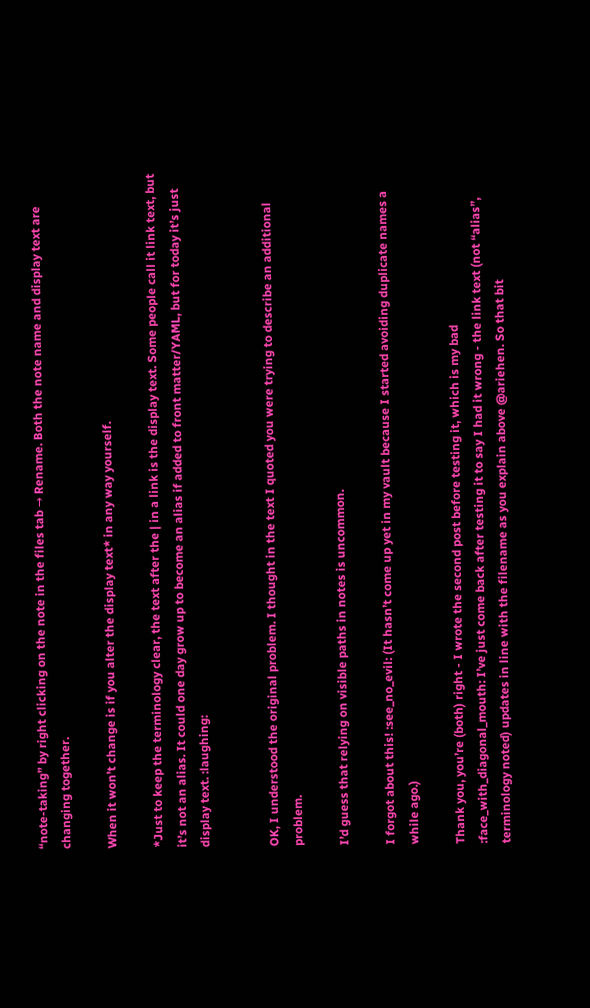“note-taking” by right clicking on the note in the files tab → Rename. Both the note name and display text are changing together.

When it won’t change is if you alter the display text* in any way yourself.

*Just to keep the terminology clear, the text after the | in a link is the display text. Some people call it link text, but it’s not an alias. It could one day grow up to become an alias if added to front matter/YAML, but for today it’s just display text. :laughing:


OK, I understood the original problem. I thought in the text I quoted you were trying to describe an additional problem.

I’d guess that relying on visible paths in notes is uncommon.

I forgot about this! :see_no_evil: (It hasn’t come up yet in my vault because I started avoiding duplicate names a while ago.)

Thank you, you’re (both) right - I wrote the second post before testing it, which is my bad :face_with_diagonal_mouth: I’ve just come back after testing it to say I had it wrong - the link text (not “alias”, terminology noted) updates in line with the filename as you explain above @ariehen. So that bit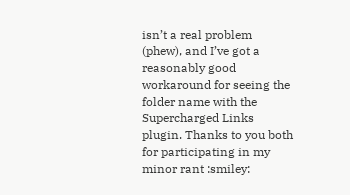isn’t a real problem (phew), and I’ve got a reasonably good workaround for seeing the folder name with the Supercharged Links plugin. Thanks to you both for participating in my minor rant :smiley: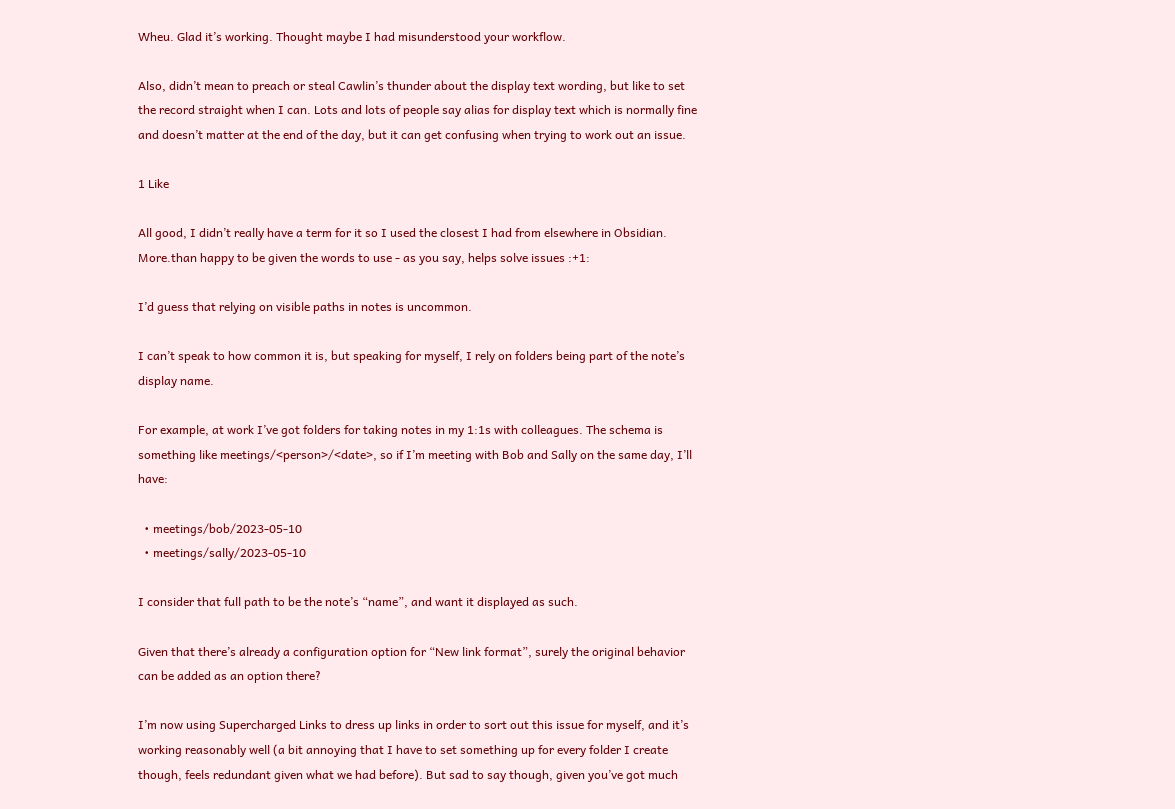Wheu. Glad it’s working. Thought maybe I had misunderstood your workflow.

Also, didn’t mean to preach or steal Cawlin’s thunder about the display text wording, but like to set the record straight when I can. Lots and lots of people say alias for display text which is normally fine and doesn’t matter at the end of the day, but it can get confusing when trying to work out an issue.

1 Like

All good, I didn’t really have a term for it so I used the closest I had from elsewhere in Obsidian. More.than happy to be given the words to use - as you say, helps solve issues :+1:

I’d guess that relying on visible paths in notes is uncommon.

I can’t speak to how common it is, but speaking for myself, I rely on folders being part of the note’s display name.

For example, at work I’ve got folders for taking notes in my 1:1s with colleagues. The schema is something like meetings/<person>/<date>, so if I’m meeting with Bob and Sally on the same day, I’ll have:

  • meetings/bob/2023-05-10
  • meetings/sally/2023-05-10

I consider that full path to be the note’s “name”, and want it displayed as such.

Given that there’s already a configuration option for “New link format”, surely the original behavior can be added as an option there?

I’m now using Supercharged Links to dress up links in order to sort out this issue for myself, and it’s working reasonably well (a bit annoying that I have to set something up for every folder I create though, feels redundant given what we had before). But sad to say though, given you’ve got much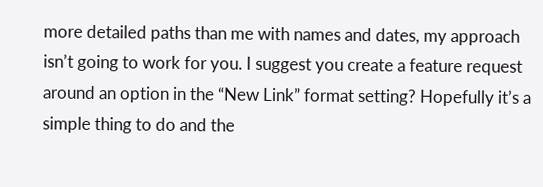more detailed paths than me with names and dates, my approach isn’t going to work for you. I suggest you create a feature request around an option in the “New Link” format setting? Hopefully it’s a simple thing to do and the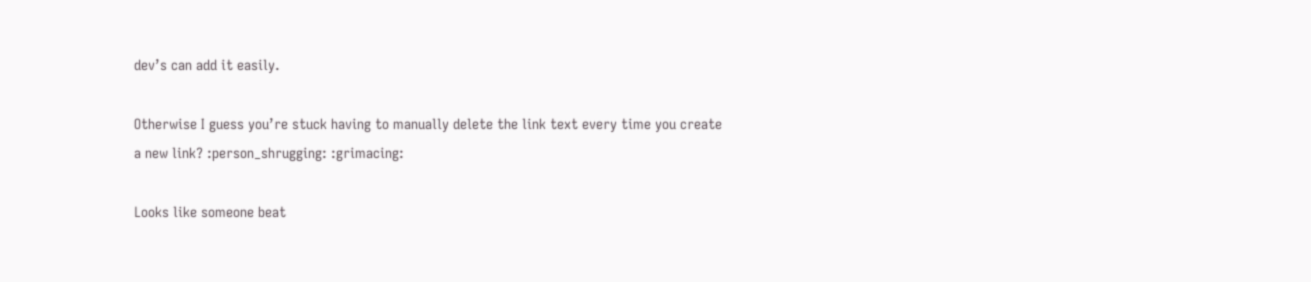dev’s can add it easily.

Otherwise I guess you’re stuck having to manually delete the link text every time you create a new link? :person_shrugging: :grimacing:

Looks like someone beat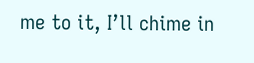me to it, I’ll chime in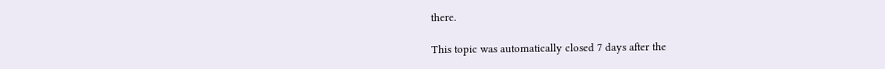there.

This topic was automatically closed 7 days after the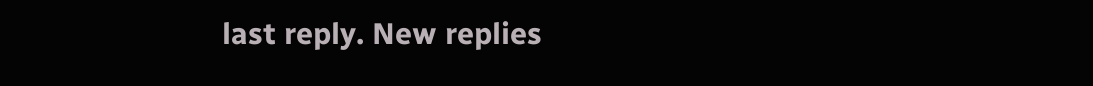last reply. New replies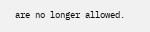are no longer allowed.